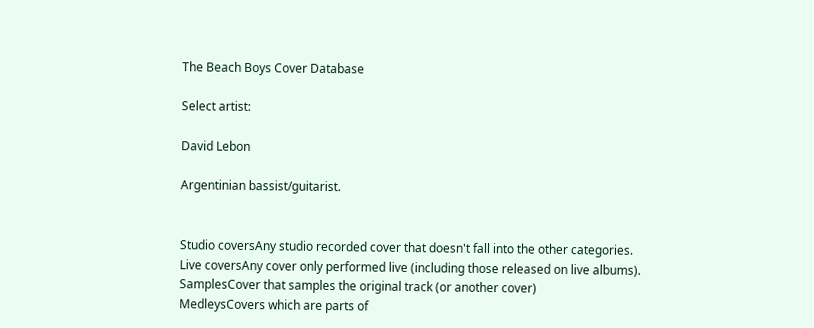The Beach Boys Cover Database

Select artist:

David Lebon

Argentinian bassist/guitarist.


Studio coversAny studio recorded cover that doesn't fall into the other categories.
Live coversAny cover only performed live (including those released on live albums).
SamplesCover that samples the original track (or another cover)
MedleysCovers which are parts of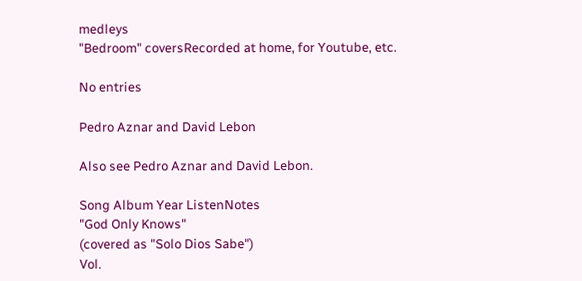medleys
"Bedroom" coversRecorded at home, for Youtube, etc.

No entries

Pedro Aznar and David Lebon

Also see Pedro Aznar and David Lebon.

Song Album Year ListenNotes
"God Only Knows"
(covered as "Solo Dios Sabe")
Vol.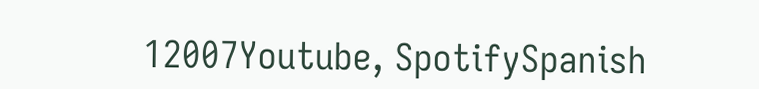12007Youtube, SpotifySpanish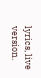lyrics, live version.